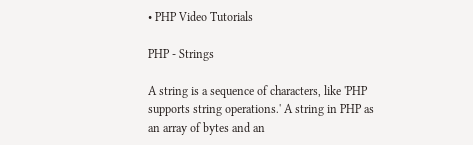• PHP Video Tutorials

PHP - Strings

A string is a sequence of characters, like 'PHP supports string operations.' A string in PHP as an array of bytes and an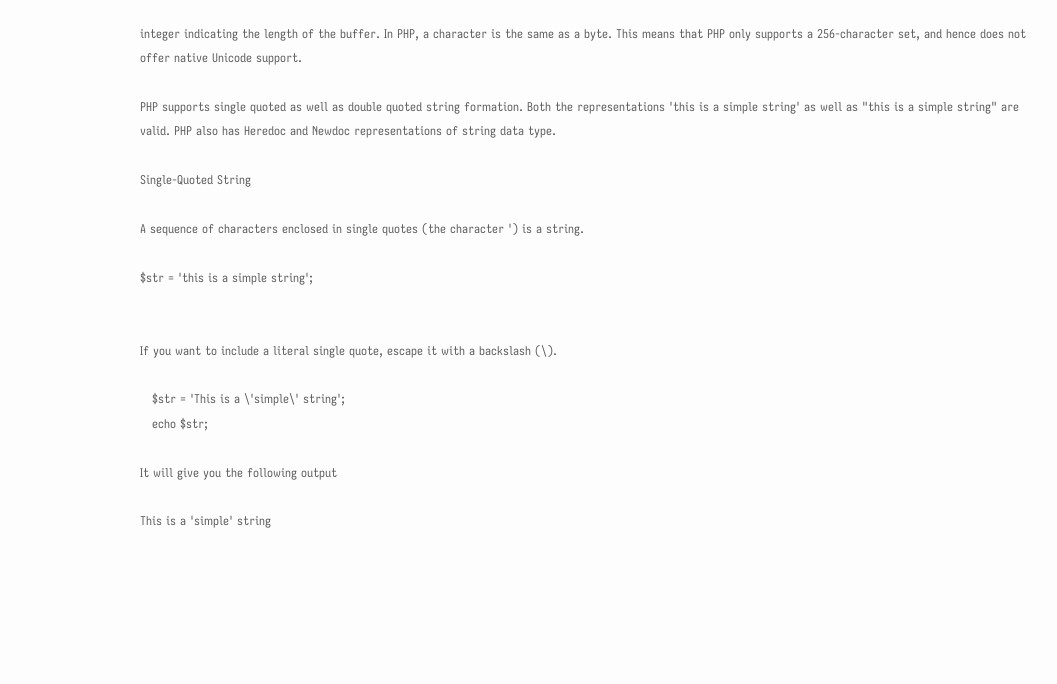integer indicating the length of the buffer. In PHP, a character is the same as a byte. This means that PHP only supports a 256-character set, and hence does not offer native Unicode support.

PHP supports single quoted as well as double quoted string formation. Both the representations 'this is a simple string' as well as "this is a simple string" are valid. PHP also has Heredoc and Newdoc representations of string data type.

Single-Quoted String

A sequence of characters enclosed in single quotes (the character ') is a string.

$str = 'this is a simple string';


If you want to include a literal single quote, escape it with a backslash (\).

   $str = 'This is a \'simple\' string';
   echo $str;

It will give you the following output

This is a 'simple' string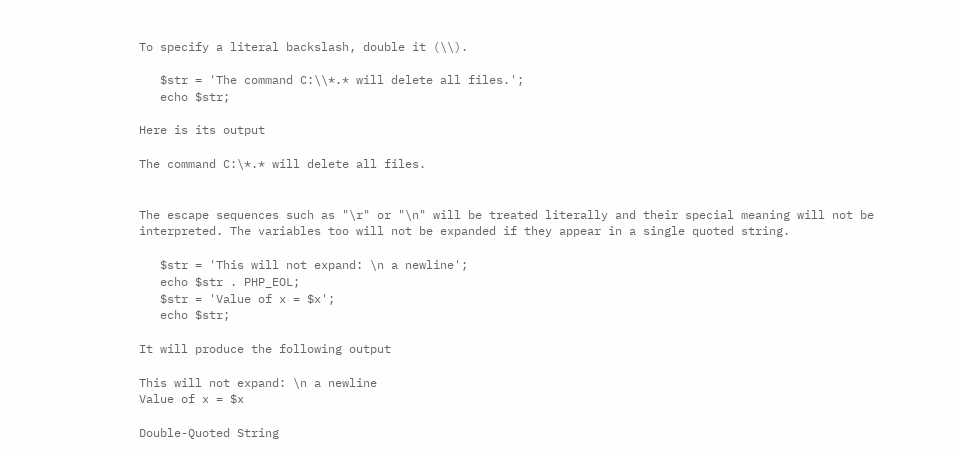To specify a literal backslash, double it (\\).

   $str = 'The command C:\\*.* will delete all files.';
   echo $str;

Here is its output

The command C:\*.* will delete all files.


The escape sequences such as "\r" or "\n" will be treated literally and their special meaning will not be interpreted. The variables too will not be expanded if they appear in a single quoted string.

   $str = 'This will not expand: \n a newline';
   echo $str . PHP_EOL;
   $str = 'Value of x = $x';
   echo $str;

It will produce the following output

This will not expand: \n a newline
Value of x = $x

Double-Quoted String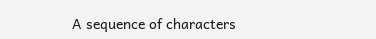A sequence of characters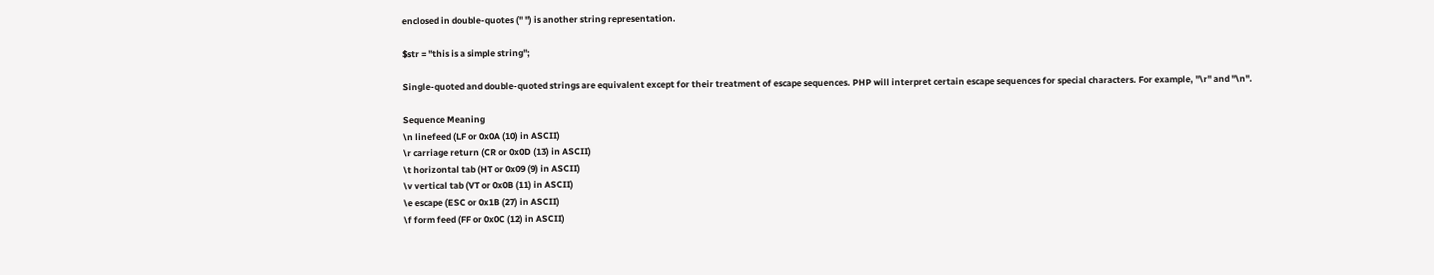enclosed in double-quotes (" ") is another string representation.

$str = "this is a simple string";

Single-quoted and double-quoted strings are equivalent except for their treatment of escape sequences. PHP will interpret certain escape sequences for special characters. For example, "\r" and "\n".

Sequence Meaning
\n linefeed (LF or 0x0A (10) in ASCII)
\r carriage return (CR or 0x0D (13) in ASCII)
\t horizontal tab (HT or 0x09 (9) in ASCII)
\v vertical tab (VT or 0x0B (11) in ASCII)
\e escape (ESC or 0x1B (27) in ASCII)
\f form feed (FF or 0x0C (12) in ASCII)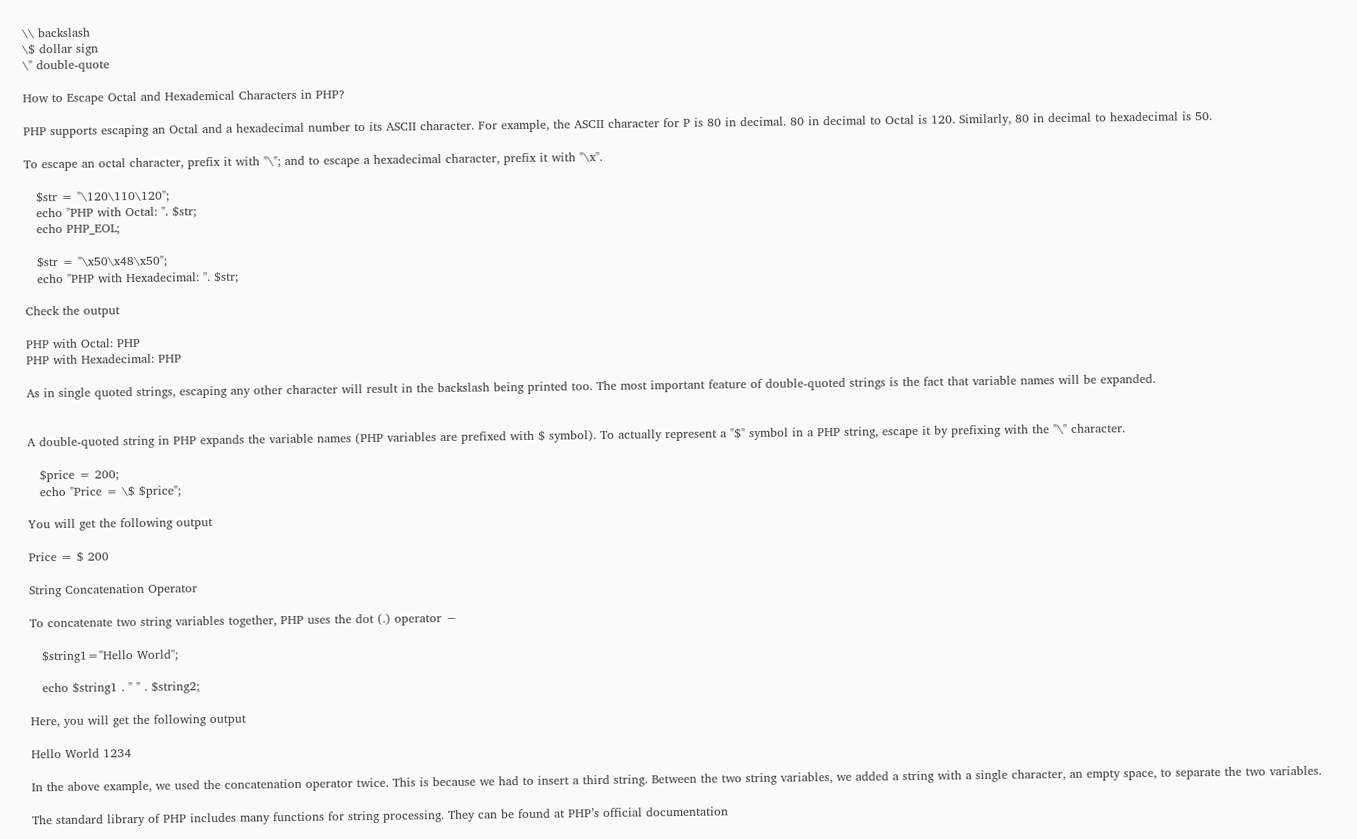\\ backslash
\$ dollar sign
\" double-quote

How to Escape Octal and Hexademical Characters in PHP?

PHP supports escaping an Octal and a hexadecimal number to its ASCII character. For example, the ASCII character for P is 80 in decimal. 80 in decimal to Octal is 120. Similarly, 80 in decimal to hexadecimal is 50.

To escape an octal character, prefix it with "\"; and to escape a hexadecimal character, prefix it with "\x".

   $str = "\120\110\120";
   echo "PHP with Octal: ". $str;
   echo PHP_EOL;

   $str = "\x50\x48\x50";
   echo "PHP with Hexadecimal: ". $str;

Check the output

PHP with Octal: PHP
PHP with Hexadecimal: PHP

As in single quoted strings, escaping any other character will result in the backslash being printed too. The most important feature of double-quoted strings is the fact that variable names will be expanded.


A double-quoted string in PHP expands the variable names (PHP variables are prefixed with $ symbol). To actually represent a "$" symbol in a PHP string, escape it by prefixing with the "\" character.

   $price = 200;
   echo "Price = \$ $price";

You will get the following output

Price = $ 200

String Concatenation Operator

To concatenate two string variables together, PHP uses the dot (.) operator −

   $string1="Hello World";

   echo $string1 . " " . $string2;

Here, you will get the following output

Hello World 1234

In the above example, we used the concatenation operator twice. This is because we had to insert a third string. Between the two string variables, we added a string with a single character, an empty space, to separate the two variables.

The standard library of PHP includes many functions for string processing. They can be found at PHP’s official documentation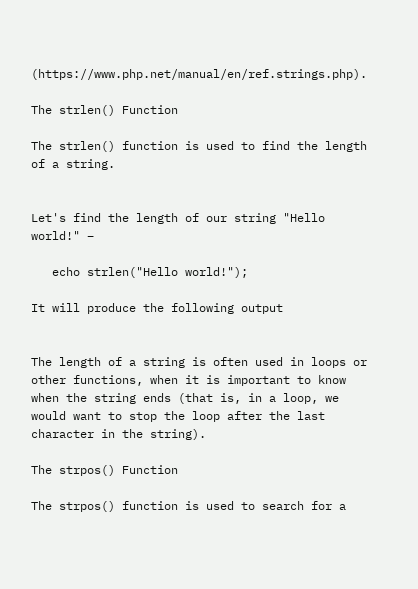(https://www.php.net/manual/en/ref.strings.php).

The strlen() Function

The strlen() function is used to find the length of a string.


Let's find the length of our string "Hello world!" −

   echo strlen("Hello world!");

It will produce the following output


The length of a string is often used in loops or other functions, when it is important to know when the string ends (that is, in a loop, we would want to stop the loop after the last character in the string).

The strpos() Function

The strpos() function is used to search for a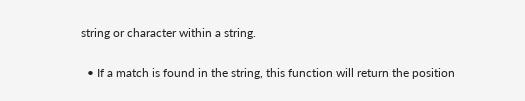string or character within a string.

  • If a match is found in the string, this function will return the position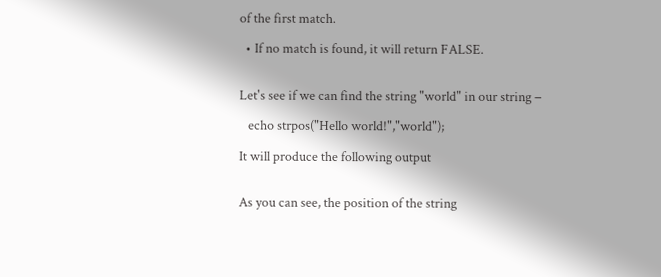of the first match.

  • If no match is found, it will return FALSE.


Let's see if we can find the string "world" in our string −

   echo strpos("Hello world!","world");

It will produce the following output


As you can see, the position of the string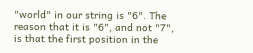"world" in our string is "6". The reason that it is "6", and not "7", is that the first position in the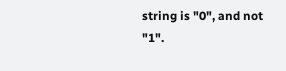string is "0", and not "1".